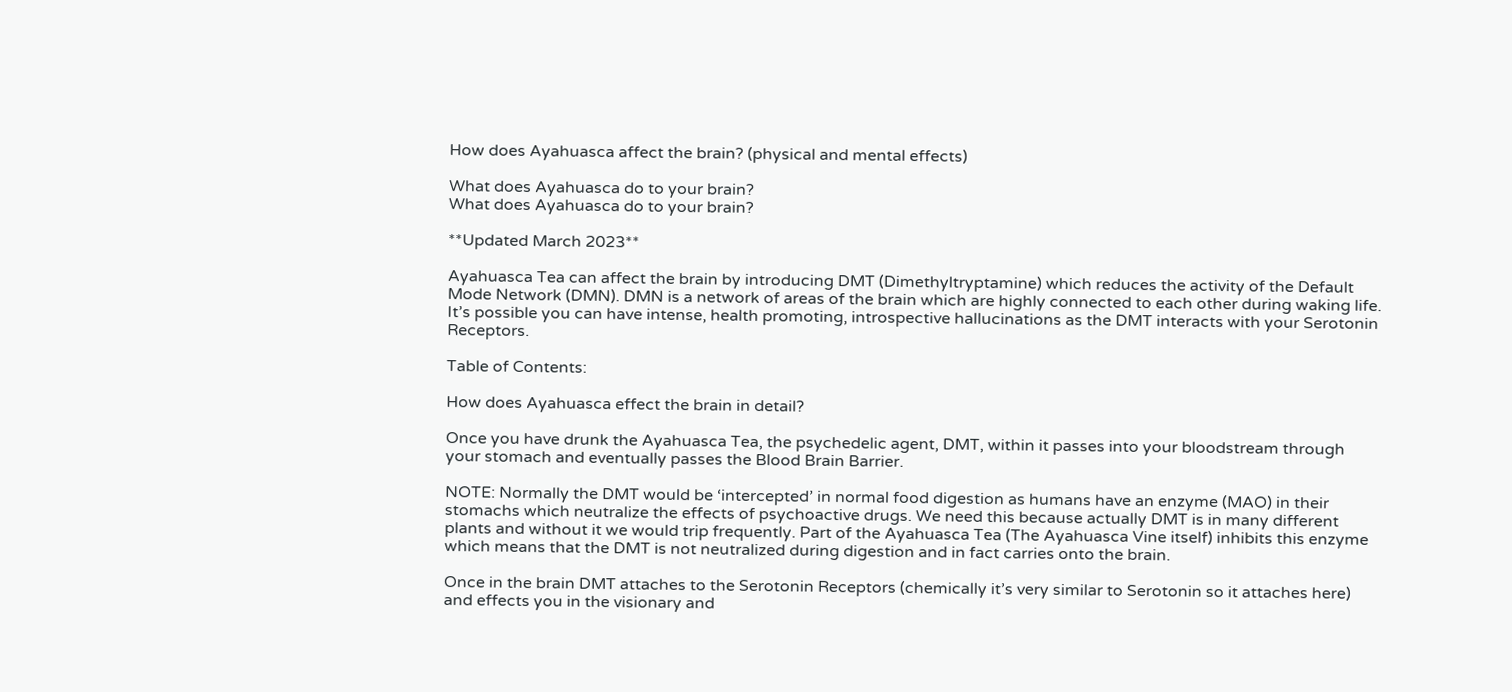How does Ayahuasca affect the brain? (physical and mental effects)

What does Ayahuasca do to your brain?
What does Ayahuasca do to your brain?

**Updated March 2023**

Ayahuasca Tea can affect the brain by introducing DMT (Dimethyltryptamine) which reduces the activity of the Default Mode Network (DMN). DMN is a network of areas of the brain which are highly connected to each other during waking life. It’s possible you can have intense, health promoting, introspective hallucinations as the DMT interacts with your Serotonin Receptors.

Table of Contents:

How does Ayahuasca effect the brain in detail?

Once you have drunk the Ayahuasca Tea, the psychedelic agent, DMT, within it passes into your bloodstream through your stomach and eventually passes the Blood Brain Barrier.

NOTE: Normally the DMT would be ‘intercepted’ in normal food digestion as humans have an enzyme (MAO) in their stomachs which neutralize the effects of psychoactive drugs. We need this because actually DMT is in many different plants and without it we would trip frequently. Part of the Ayahuasca Tea (The Ayahuasca Vine itself) inhibits this enzyme which means that the DMT is not neutralized during digestion and in fact carries onto the brain.

Once in the brain DMT attaches to the Serotonin Receptors (chemically it’s very similar to Serotonin so it attaches here) and effects you in the visionary and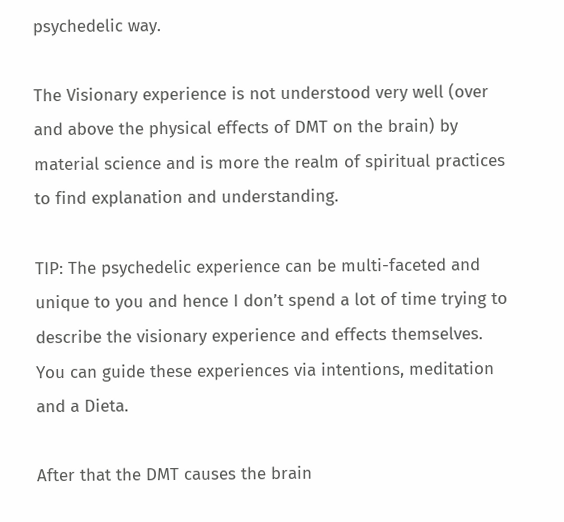psychedelic way.

The Visionary experience is not understood very well (over and above the physical effects of DMT on the brain) by material science and is more the realm of spiritual practices to find explanation and understanding.

TIP: The psychedelic experience can be multi-faceted and unique to you and hence I don’t spend a lot of time trying to describe the visionary experience and effects themselves. You can guide these experiences via intentions, meditation and a Dieta.

After that the DMT causes the brain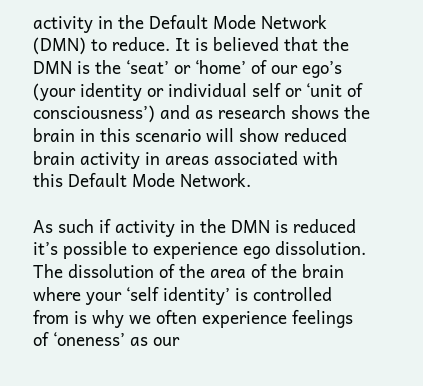activity in the Default Mode Network (DMN) to reduce. It is believed that the DMN is the ‘seat’ or ‘home’ of our ego’s (your identity or individual self or ‘unit of consciousness’) and as research shows the brain in this scenario will show reduced brain activity in areas associated with this Default Mode Network.

As such if activity in the DMN is reduced it’s possible to experience ego dissolution. The dissolution of the area of the brain where your ‘self identity’ is controlled from is why we often experience feelings of ‘oneness’ as our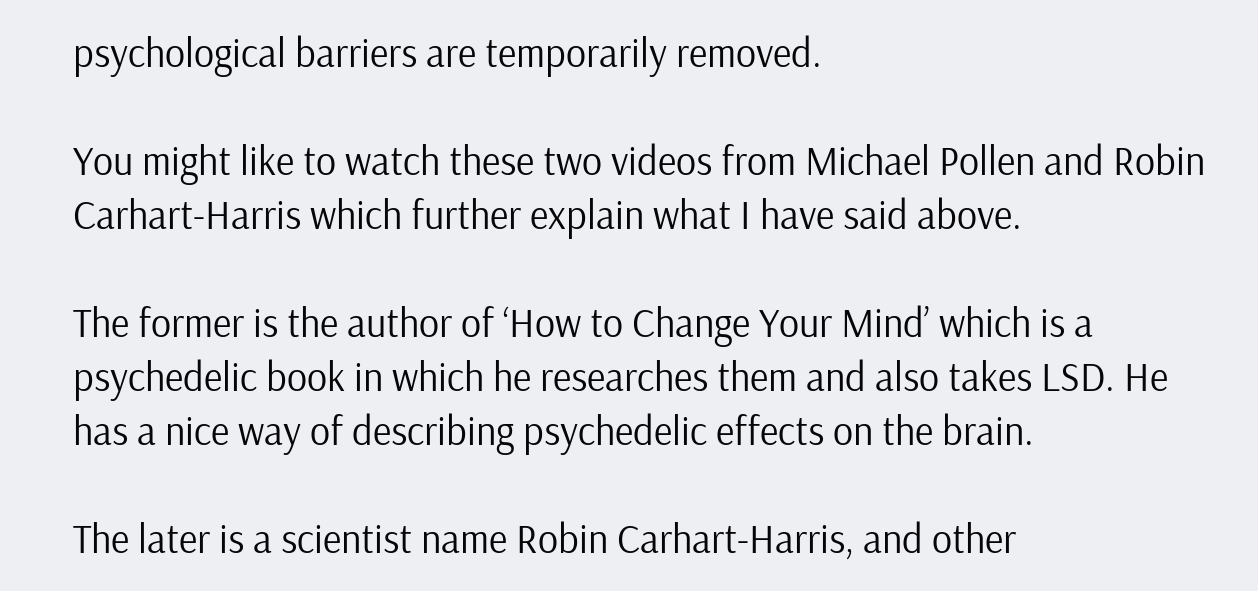psychological barriers are temporarily removed.

You might like to watch these two videos from Michael Pollen and Robin Carhart-Harris which further explain what I have said above.

The former is the author of ‘How to Change Your Mind’ which is a psychedelic book in which he researches them and also takes LSD. He has a nice way of describing psychedelic effects on the brain.

The later is a scientist name Robin Carhart-Harris, and other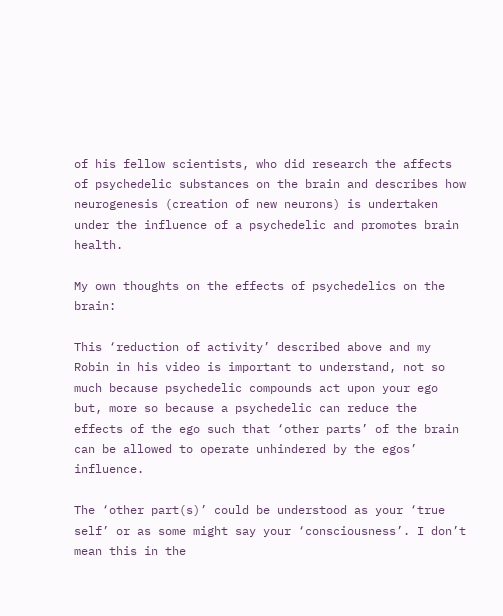of his fellow scientists, who did research the affects of psychedelic substances on the brain and describes how neurogenesis (creation of new neurons) is undertaken under the influence of a psychedelic and promotes brain health.

My own thoughts on the effects of psychedelics on the brain:

This ‘reduction of activity’ described above and my Robin in his video is important to understand, not so much because psychedelic compounds act upon your ego but, more so because a psychedelic can reduce the effects of the ego such that ‘other parts’ of the brain can be allowed to operate unhindered by the egos’ influence.

The ‘other part(s)’ could be understood as your ‘true self’ or as some might say your ‘consciousness’. I don’t mean this in the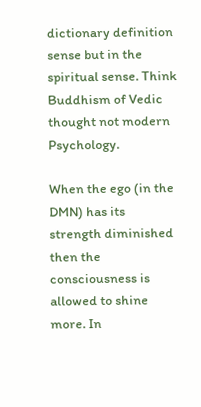dictionary definition sense but in the spiritual sense. Think Buddhism of Vedic thought not modern Psychology.

When the ego (in the DMN) has its strength diminished then the consciousness is allowed to shine more. In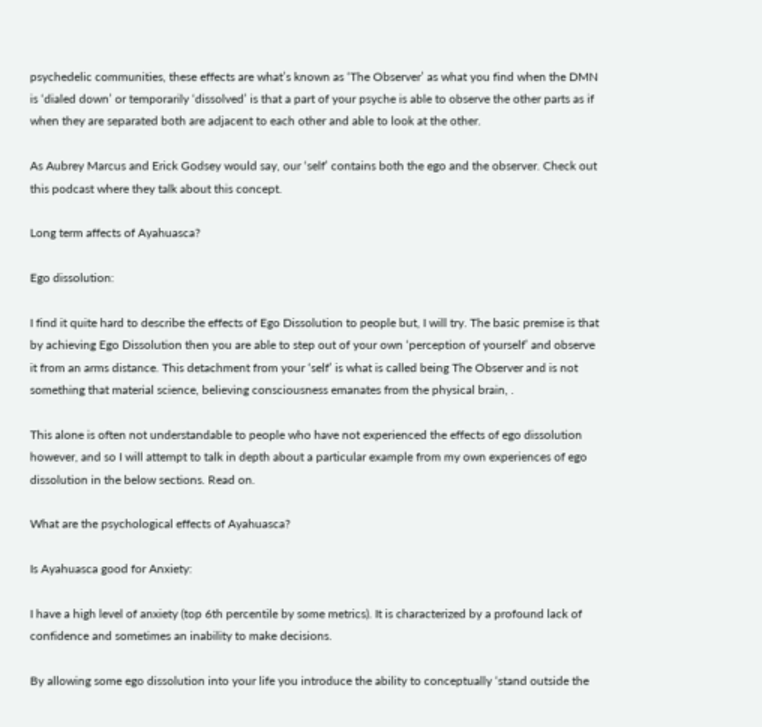psychedelic communities, these effects are what’s known as ‘The Observer’ as what you find when the DMN is ‘dialed down’ or temporarily ‘dissolved’ is that a part of your psyche is able to observe the other parts as if when they are separated both are adjacent to each other and able to look at the other.

As Aubrey Marcus and Erick Godsey would say, our ‘self’ contains both the ego and the observer. Check out this podcast where they talk about this concept.

Long term affects of Ayahuasca?

Ego dissolution:

I find it quite hard to describe the effects of Ego Dissolution to people but, I will try. The basic premise is that by achieving Ego Dissolution then you are able to step out of your own ‘perception of yourself’ and observe it from an arms distance. This detachment from your ‘self’ is what is called being The Observer and is not something that material science, believing consciousness emanates from the physical brain, .

This alone is often not understandable to people who have not experienced the effects of ego dissolution however, and so I will attempt to talk in depth about a particular example from my own experiences of ego dissolution in the below sections. Read on.

What are the psychological effects of Ayahuasca?

Is Ayahuasca good for Anxiety:

I have a high level of anxiety (top 6th percentile by some metrics). It is characterized by a profound lack of confidence and sometimes an inability to make decisions.

By allowing some ego dissolution into your life you introduce the ability to conceptually ‘stand outside the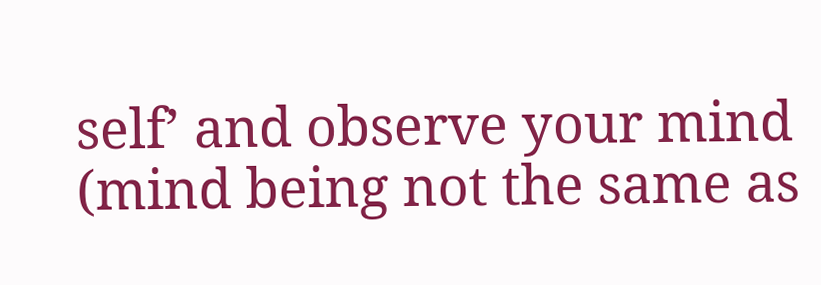self’ and observe your mind (mind being not the same as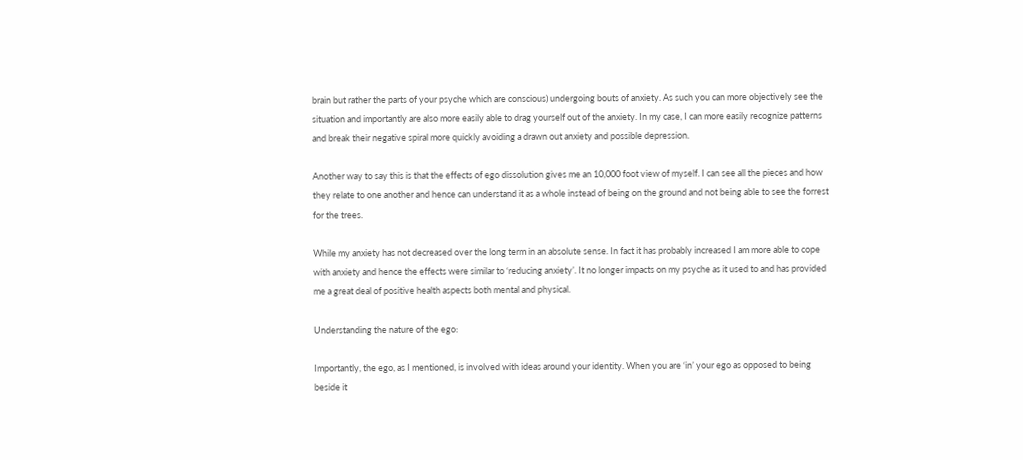brain but rather the parts of your psyche which are conscious) undergoing bouts of anxiety. As such you can more objectively see the situation and importantly are also more easily able to drag yourself out of the anxiety. In my case, I can more easily recognize patterns and break their negative spiral more quickly avoiding a drawn out anxiety and possible depression.

Another way to say this is that the effects of ego dissolution gives me an 10,000 foot view of myself. I can see all the pieces and how they relate to one another and hence can understand it as a whole instead of being on the ground and not being able to see the forrest for the trees.

While my anxiety has not decreased over the long term in an absolute sense. In fact it has probably increased I am more able to cope with anxiety and hence the effects were similar to ‘reducing anxiety’. It no longer impacts on my psyche as it used to and has provided me a great deal of positive health aspects both mental and physical.

Understanding the nature of the ego:

Importantly, the ego, as I mentioned, is involved with ideas around your identity. When you are ‘in’ your ego as opposed to being beside it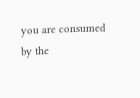you are consumed by the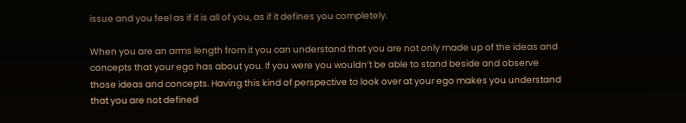issue and you feel as if it is all of you, as if it defines you completely.

When you are an arms length from it you can understand that you are not only made up of the ideas and concepts that your ego has about you. If you were you wouldn’t be able to stand beside and observe those ideas and concepts. Having this kind of perspective to look over at your ego makes you understand that you are not defined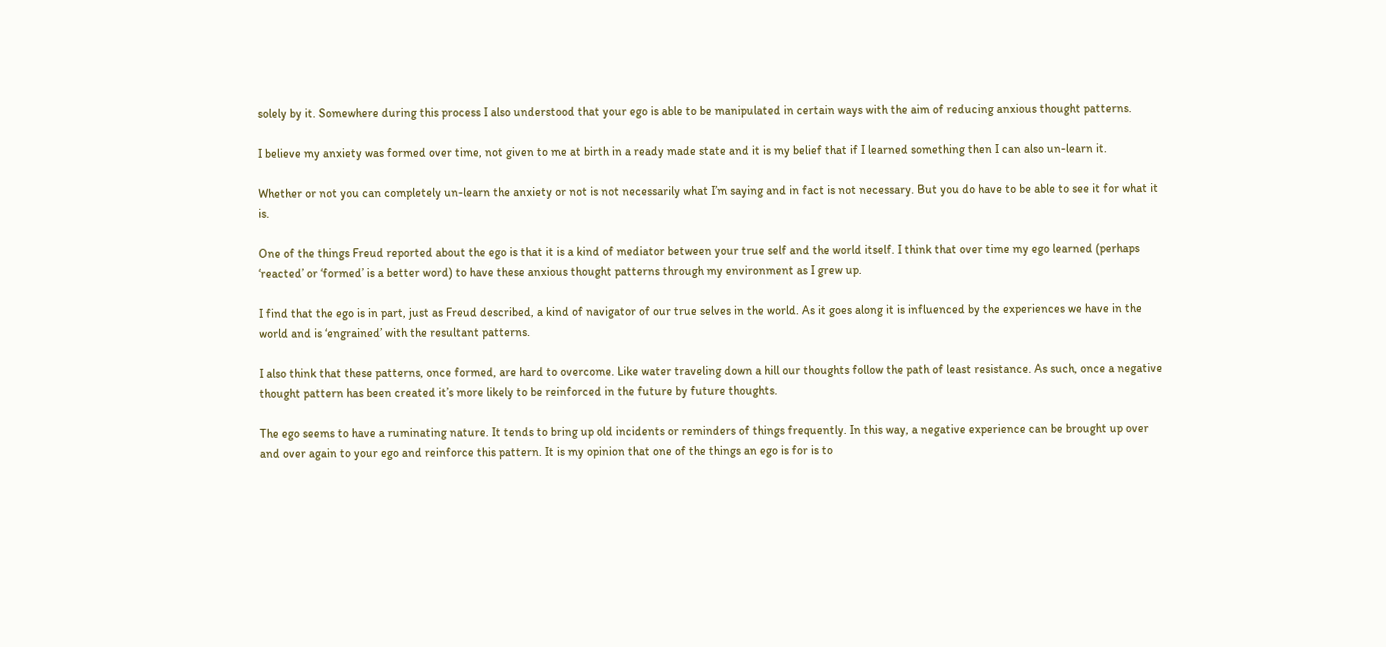solely by it. Somewhere during this process I also understood that your ego is able to be manipulated in certain ways with the aim of reducing anxious thought patterns.

I believe my anxiety was formed over time, not given to me at birth in a ready made state and it is my belief that if I learned something then I can also un-learn it.

Whether or not you can completely un-learn the anxiety or not is not necessarily what I’m saying and in fact is not necessary. But you do have to be able to see it for what it is.

One of the things Freud reported about the ego is that it is a kind of mediator between your true self and the world itself. I think that over time my ego learned (perhaps ‘reacted’ or ‘formed’ is a better word) to have these anxious thought patterns through my environment as I grew up.

I find that the ego is in part, just as Freud described, a kind of navigator of our true selves in the world. As it goes along it is influenced by the experiences we have in the world and is ‘engrained’ with the resultant patterns.

I also think that these patterns, once formed, are hard to overcome. Like water traveling down a hill our thoughts follow the path of least resistance. As such, once a negative thought pattern has been created it’s more likely to be reinforced in the future by future thoughts.

The ego seems to have a ruminating nature. It tends to bring up old incidents or reminders of things frequently. In this way, a negative experience can be brought up over and over again to your ego and reinforce this pattern. It is my opinion that one of the things an ego is for is to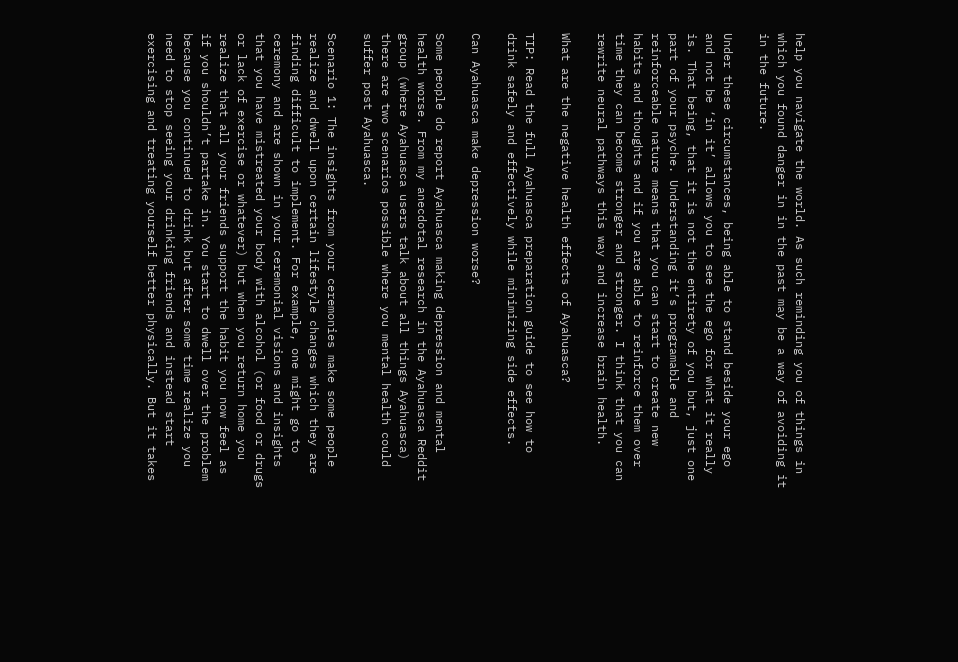help you navigate the world. As such reminding you of things in which you found danger in in the past may be a way of avoiding it in the future.

Under these circumstances, being able to stand beside your ego and not be ‘in it’ allows you to see the ego for what it really is. That being, that it is not the entirety of you but, just one part of your psyche. Understanding it’s programable and reinforceable nature means that you can start to create new habits and thoughts and if you are able to reinforce them over time they can become stronger and stronger. I think that you can rewrite neural pathways this way and increase brain health.

What are the negative health effects of Ayahuasca?

TIP: Read the full Ayahuasca preparation guide to see how to drink safely and effectively while minimizing side effects.

Can Ayahuasca make depression worse?

Some people do report Ayahuasca making depression and mental health worse. From my anecdotal research in the Ayahuasca Reddit group (where Ayahuasca users talk about all things Ayahuasca) there are two scenarios possible where you mental health could suffer post Ayahuasca.

Scenario 1: The insights from your ceremonies make some people realize and dwell upon certain lifestyle changes which they are finding difficult to implement. For example, one might go to ceremony and are shown in your ceremonial visions and insights that you have mistreated your body with alcohol (or food or drugs or lack of exercise or whatever) but when you return home you realize that all your friends support the habit you now feel as if you shouldn’t partake in. You start to dwell over the problem because you continued to drink but after some time realize you need to stop seeing your drinking friends and instead start exercising and treating yourself better physically. But it takes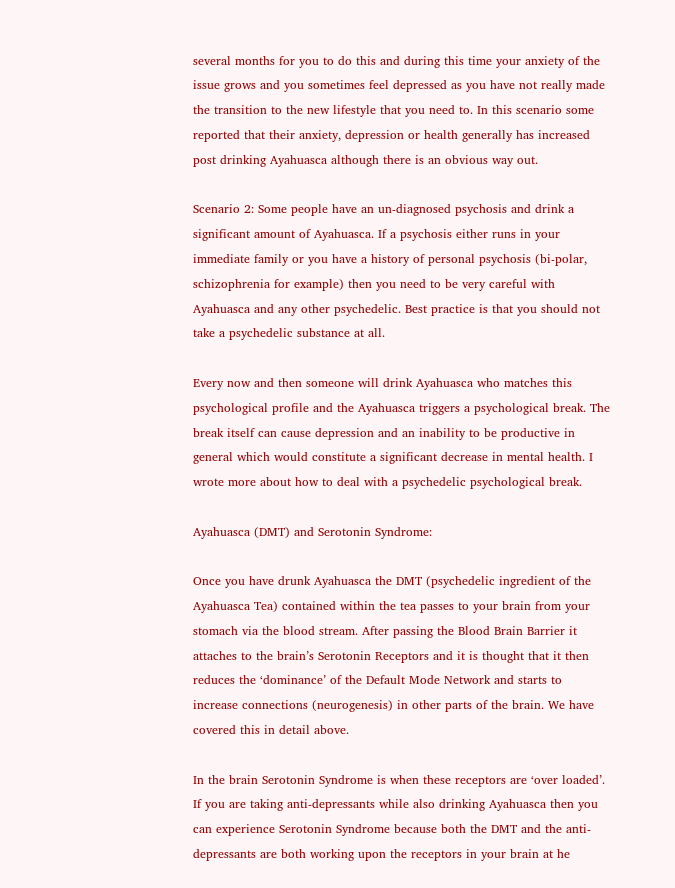several months for you to do this and during this time your anxiety of the issue grows and you sometimes feel depressed as you have not really made the transition to the new lifestyle that you need to. In this scenario some reported that their anxiety, depression or health generally has increased post drinking Ayahuasca although there is an obvious way out.

Scenario 2: Some people have an un-diagnosed psychosis and drink a significant amount of Ayahuasca. If a psychosis either runs in your immediate family or you have a history of personal psychosis (bi-polar, schizophrenia for example) then you need to be very careful with Ayahuasca and any other psychedelic. Best practice is that you should not take a psychedelic substance at all.

Every now and then someone will drink Ayahuasca who matches this psychological profile and the Ayahuasca triggers a psychological break. The break itself can cause depression and an inability to be productive in general which would constitute a significant decrease in mental health. I wrote more about how to deal with a psychedelic psychological break.

Ayahuasca (DMT) and Serotonin Syndrome:

Once you have drunk Ayahuasca the DMT (psychedelic ingredient of the Ayahuasca Tea) contained within the tea passes to your brain from your stomach via the blood stream. After passing the Blood Brain Barrier it attaches to the brain’s Serotonin Receptors and it is thought that it then reduces the ‘dominance’ of the Default Mode Network and starts to increase connections (neurogenesis) in other parts of the brain. We have covered this in detail above.

In the brain Serotonin Syndrome is when these receptors are ‘over loaded’. If you are taking anti-depressants while also drinking Ayahuasca then you can experience Serotonin Syndrome because both the DMT and the anti-depressants are both working upon the receptors in your brain at he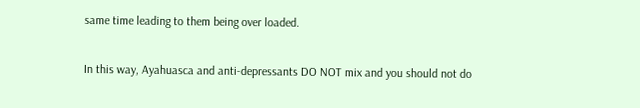same time leading to them being over loaded.

In this way, Ayahuasca and anti-depressants DO NOT mix and you should not do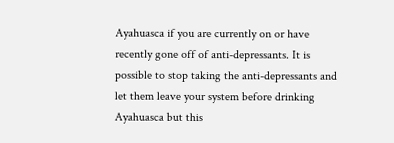Ayahuasca if you are currently on or have recently gone off of anti-depressants. It is possible to stop taking the anti-depressants and let them leave your system before drinking Ayahuasca but this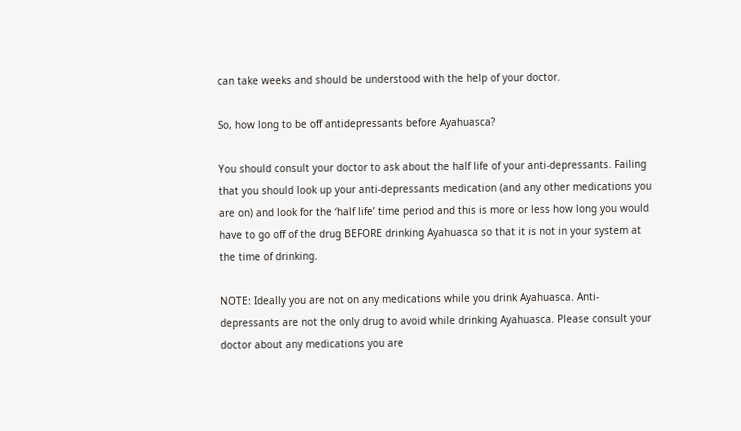can take weeks and should be understood with the help of your doctor.

So, how long to be off antidepressants before Ayahuasca?

You should consult your doctor to ask about the half life of your anti-depressants. Failing that you should look up your anti-depressants medication (and any other medications you are on) and look for the ‘half life’ time period and this is more or less how long you would have to go off of the drug BEFORE drinking Ayahuasca so that it is not in your system at the time of drinking.

NOTE: Ideally you are not on any medications while you drink Ayahuasca. Anti-depressants are not the only drug to avoid while drinking Ayahuasca. Please consult your doctor about any medications you are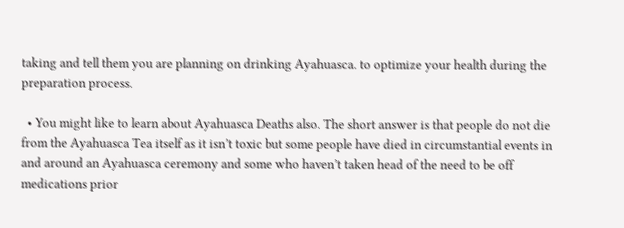taking and tell them you are planning on drinking Ayahuasca. to optimize your health during the preparation process.

  • You might like to learn about Ayahuasca Deaths also. The short answer is that people do not die from the Ayahuasca Tea itself as it isn’t toxic but some people have died in circumstantial events in and around an Ayahuasca ceremony and some who haven’t taken head of the need to be off medications prior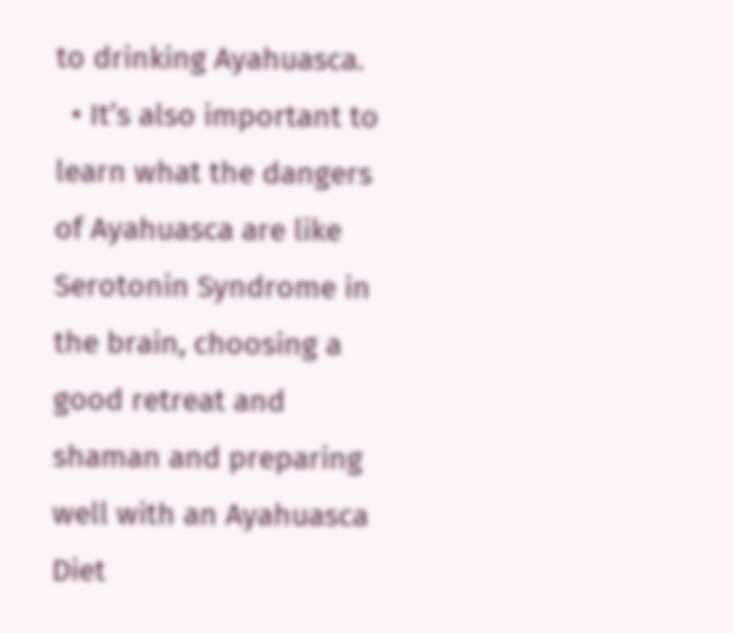to drinking Ayahuasca.
  • It’s also important to learn what the dangers of Ayahuasca are like Serotonin Syndrome in the brain, choosing a good retreat and shaman and preparing well with an Ayahuasca Diet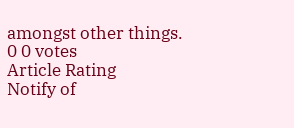amongst other things.
0 0 votes
Article Rating
Notify of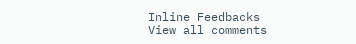Inline Feedbacks
View all comments